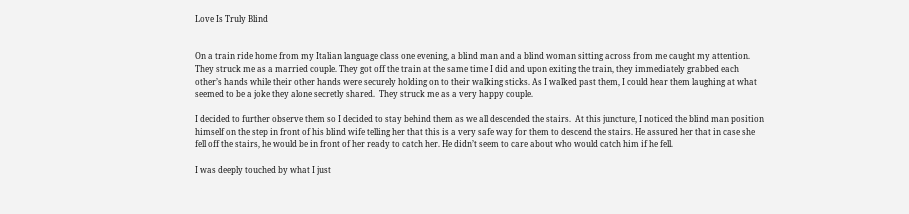Love Is Truly Blind


On a train ride home from my Italian language class one evening, a blind man and a blind woman sitting across from me caught my attention. They struck me as a married couple. They got off the train at the same time I did and upon exiting the train, they immediately grabbed each other’s hands while their other hands were securely holding on to their walking sticks. As I walked past them, I could hear them laughing at what seemed to be a joke they alone secretly shared.  They struck me as a very happy couple.

I decided to further observe them so I decided to stay behind them as we all descended the stairs.  At this juncture, I noticed the blind man position himself on the step in front of his blind wife telling her that this is a very safe way for them to descend the stairs. He assured her that in case she fell off the stairs, he would be in front of her ready to catch her. He didn’t seem to care about who would catch him if he fell.

I was deeply touched by what I just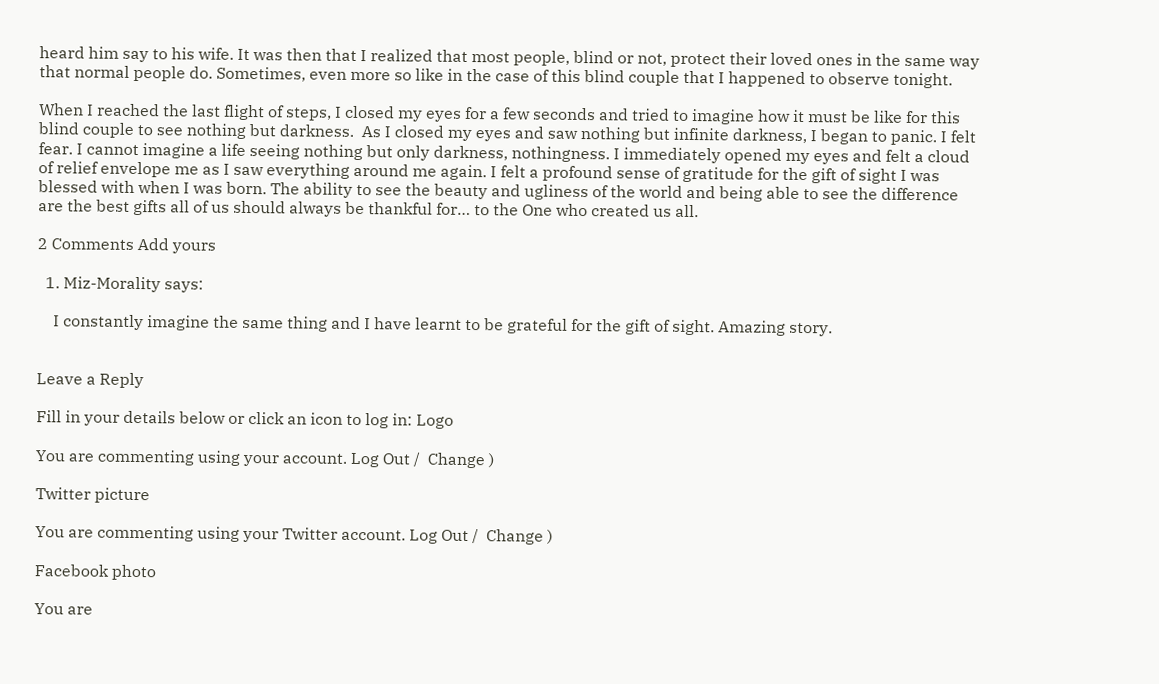heard him say to his wife. It was then that I realized that most people, blind or not, protect their loved ones in the same way that normal people do. Sometimes, even more so like in the case of this blind couple that I happened to observe tonight.

When I reached the last flight of steps, I closed my eyes for a few seconds and tried to imagine how it must be like for this blind couple to see nothing but darkness.  As I closed my eyes and saw nothing but infinite darkness, I began to panic. I felt fear. I cannot imagine a life seeing nothing but only darkness, nothingness. I immediately opened my eyes and felt a cloud of relief envelope me as I saw everything around me again. I felt a profound sense of gratitude for the gift of sight I was blessed with when I was born. The ability to see the beauty and ugliness of the world and being able to see the difference are the best gifts all of us should always be thankful for… to the One who created us all.

2 Comments Add yours

  1. Miz-Morality says:

    I constantly imagine the same thing and I have learnt to be grateful for the gift of sight. Amazing story.


Leave a Reply

Fill in your details below or click an icon to log in: Logo

You are commenting using your account. Log Out /  Change )

Twitter picture

You are commenting using your Twitter account. Log Out /  Change )

Facebook photo

You are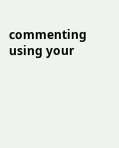commenting using your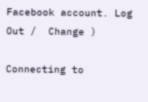Facebook account. Log Out /  Change )

Connecting to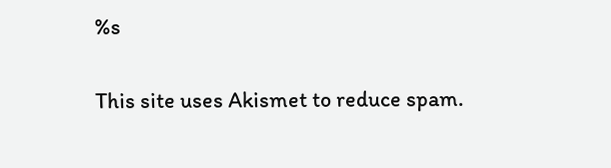%s

This site uses Akismet to reduce spam.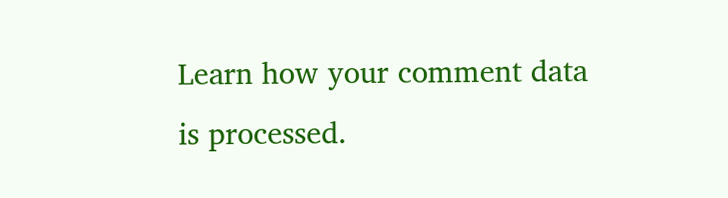Learn how your comment data is processed.